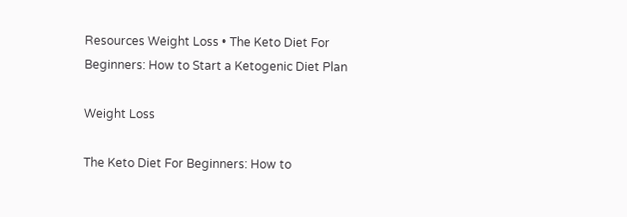Resources Weight Loss • The Keto Diet For Beginners: How to Start a Ketogenic Diet Plan

Weight Loss

The Keto Diet For Beginners: How to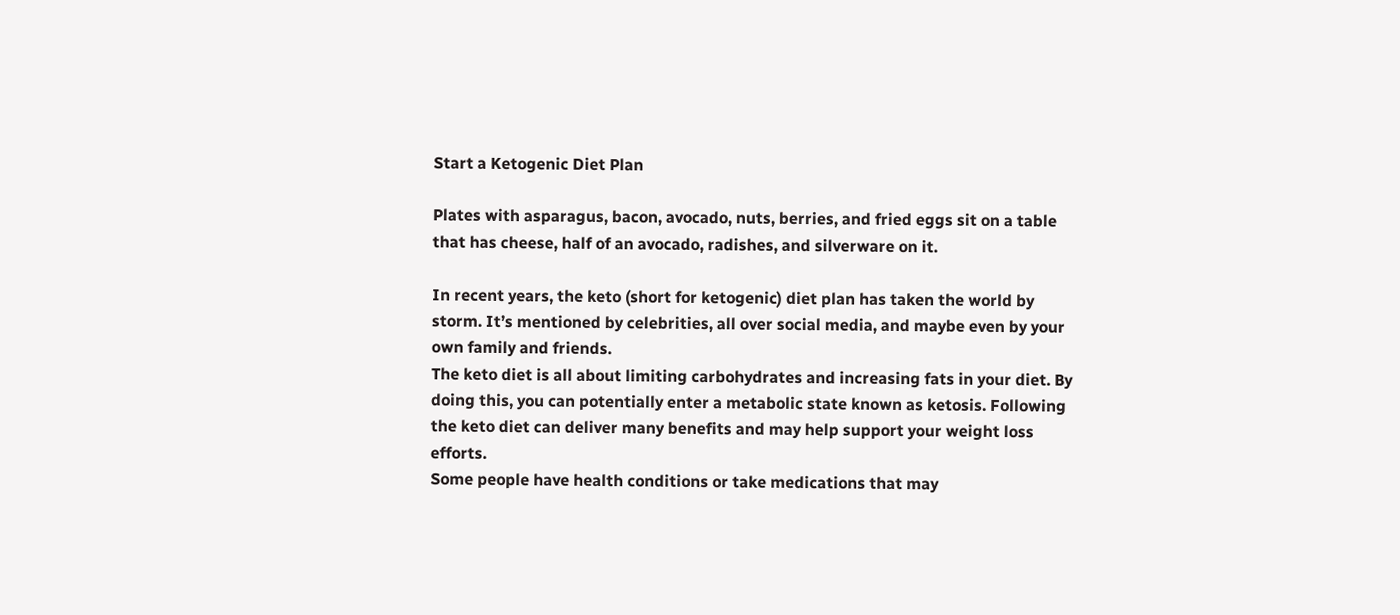Start a Ketogenic Diet Plan

Plates with asparagus, bacon, avocado, nuts, berries, and fried eggs sit on a table that has cheese, half of an avocado, radishes, and silverware on it.

In recent years, the keto (short for ketogenic) diet plan has taken the world by storm. It’s mentioned by celebrities, all over social media, and maybe even by your own family and friends.
The keto diet is all about limiting carbohydrates and increasing fats in your diet. By doing this, you can potentially enter a metabolic state known as ketosis. Following the keto diet can deliver many benefits and may help support your weight loss efforts.
Some people have health conditions or take medications that may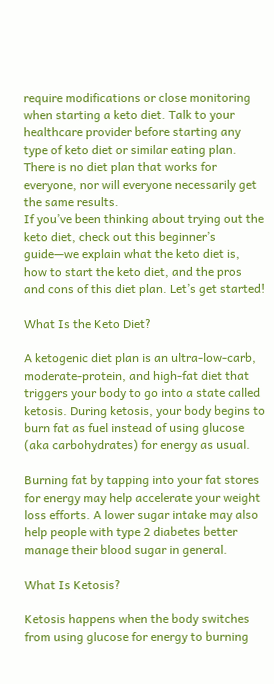require modifications or close monitoring when starting a keto diet. Talk to your healthcare provider before starting any type of keto diet or similar eating plan. There is no diet plan that works for everyone, nor will everyone necessarily get the same results.
If you’ve been thinking about trying out the keto diet, check out this beginner’s guide—we explain what the keto diet is, how to start the keto diet, and the pros and cons of this diet plan. Let’s get started!

What Is the Keto Diet?

A ketogenic diet plan is an ultra-low-carb, moderate-protein, and high-fat diet that triggers your body to go into a state called ketosis. During ketosis, your body begins to burn fat as fuel instead of using glucose (aka carbohydrates) for energy as usual.

Burning fat by tapping into your fat stores for energy may help accelerate your weight loss efforts. A lower sugar intake may also help people with type 2 diabetes better manage their blood sugar in general.

What Is Ketosis?

Ketosis happens when the body switches from using glucose for energy to burning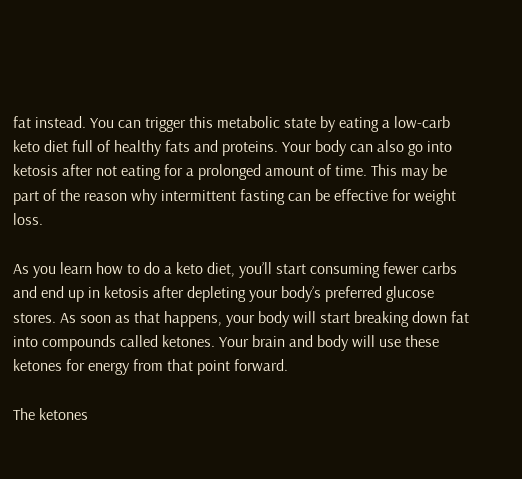fat instead. You can trigger this metabolic state by eating a low-carb keto diet full of healthy fats and proteins. Your body can also go into ketosis after not eating for a prolonged amount of time. This may be part of the reason why intermittent fasting can be effective for weight loss.

As you learn how to do a keto diet, you’ll start consuming fewer carbs and end up in ketosis after depleting your body’s preferred glucose stores. As soon as that happens, your body will start breaking down fat into compounds called ketones. Your brain and body will use these ketones for energy from that point forward.

The ketones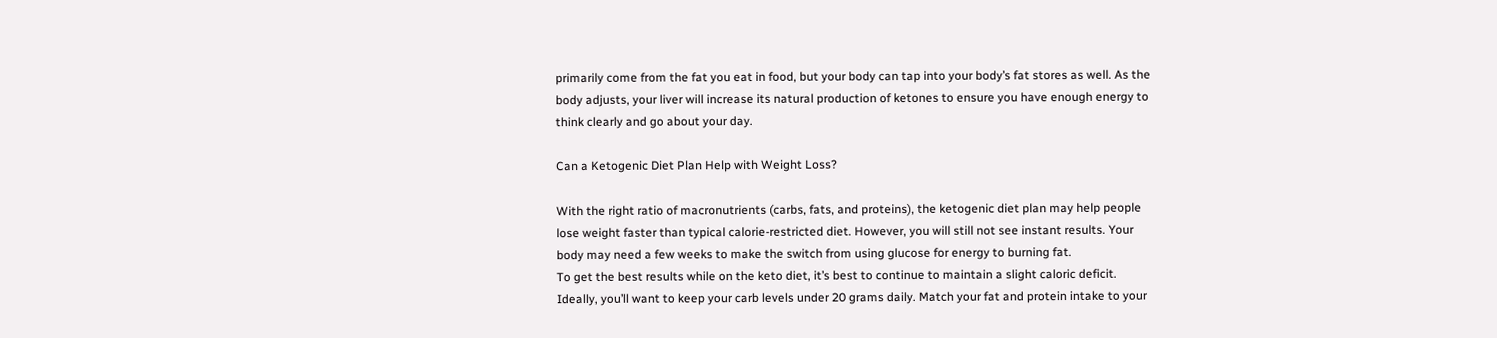primarily come from the fat you eat in food, but your body can tap into your body’s fat stores as well. As the body adjusts, your liver will increase its natural production of ketones to ensure you have enough energy to think clearly and go about your day.

Can a Ketogenic Diet Plan Help with Weight Loss?

With the right ratio of macronutrients (carbs, fats, and proteins), the ketogenic diet plan may help people lose weight faster than typical calorie-restricted diet. However, you will still not see instant results. Your body may need a few weeks to make the switch from using glucose for energy to burning fat.
To get the best results while on the keto diet, it’s best to continue to maintain a slight caloric deficit. Ideally, you’ll want to keep your carb levels under 20 grams daily. Match your fat and protein intake to your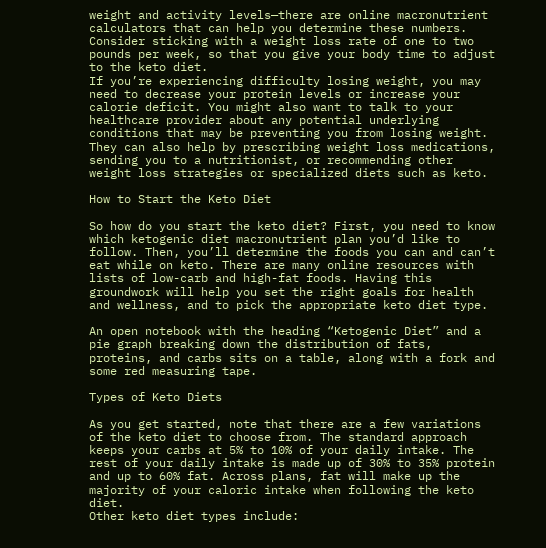weight and activity levels—there are online macronutrient calculators that can help you determine these numbers. Consider sticking with a weight loss rate of one to two pounds per week, so that you give your body time to adjust to the keto diet.
If you’re experiencing difficulty losing weight, you may need to decrease your protein levels or increase your calorie deficit. You might also want to talk to your healthcare provider about any potential underlying conditions that may be preventing you from losing weight. They can also help by prescribing weight loss medications, sending you to a nutritionist, or recommending other weight loss strategies or specialized diets such as keto.

How to Start the Keto Diet

So how do you start the keto diet? First, you need to know which ketogenic diet macronutrient plan you’d like to follow. Then, you’ll determine the foods you can and can’t eat while on keto. There are many online resources with lists of low-carb and high-fat foods. Having this groundwork will help you set the right goals for health and wellness, and to pick the appropriate keto diet type.

An open notebook with the heading “Ketogenic Diet” and a pie graph breaking down the distribution of fats, proteins, and carbs sits on a table, along with a fork and some red measuring tape.

Types of Keto Diets

As you get started, note that there are a few variations of the keto diet to choose from. The standard approach keeps your carbs at 5% to 10% of your daily intake. The rest of your daily intake is made up of 30% to 35% protein and up to 60% fat. Across plans, fat will make up the majority of your caloric intake when following the keto diet.
Other keto diet types include: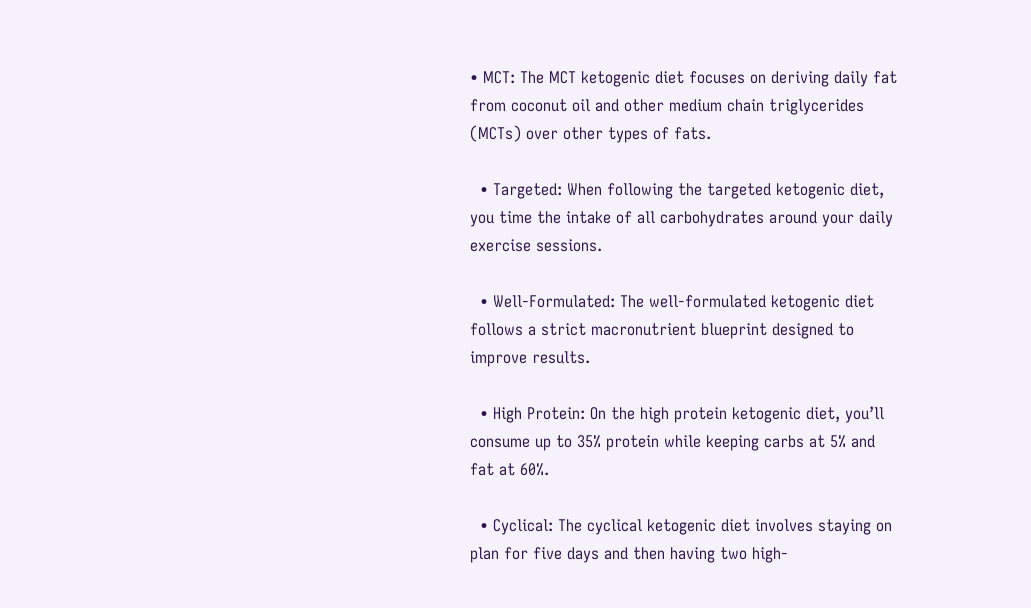• MCT: The MCT ketogenic diet focuses on deriving daily fat from coconut oil and other medium chain triglycerides (MCTs) over other types of fats.

  • Targeted: When following the targeted ketogenic diet, you time the intake of all carbohydrates around your daily exercise sessions.

  • Well-Formulated: The well-formulated ketogenic diet follows a strict macronutrient blueprint designed to improve results.

  • High Protein: On the high protein ketogenic diet, you’ll consume up to 35% protein while keeping carbs at 5% and fat at 60%.

  • Cyclical: The cyclical ketogenic diet involves staying on plan for five days and then having two high-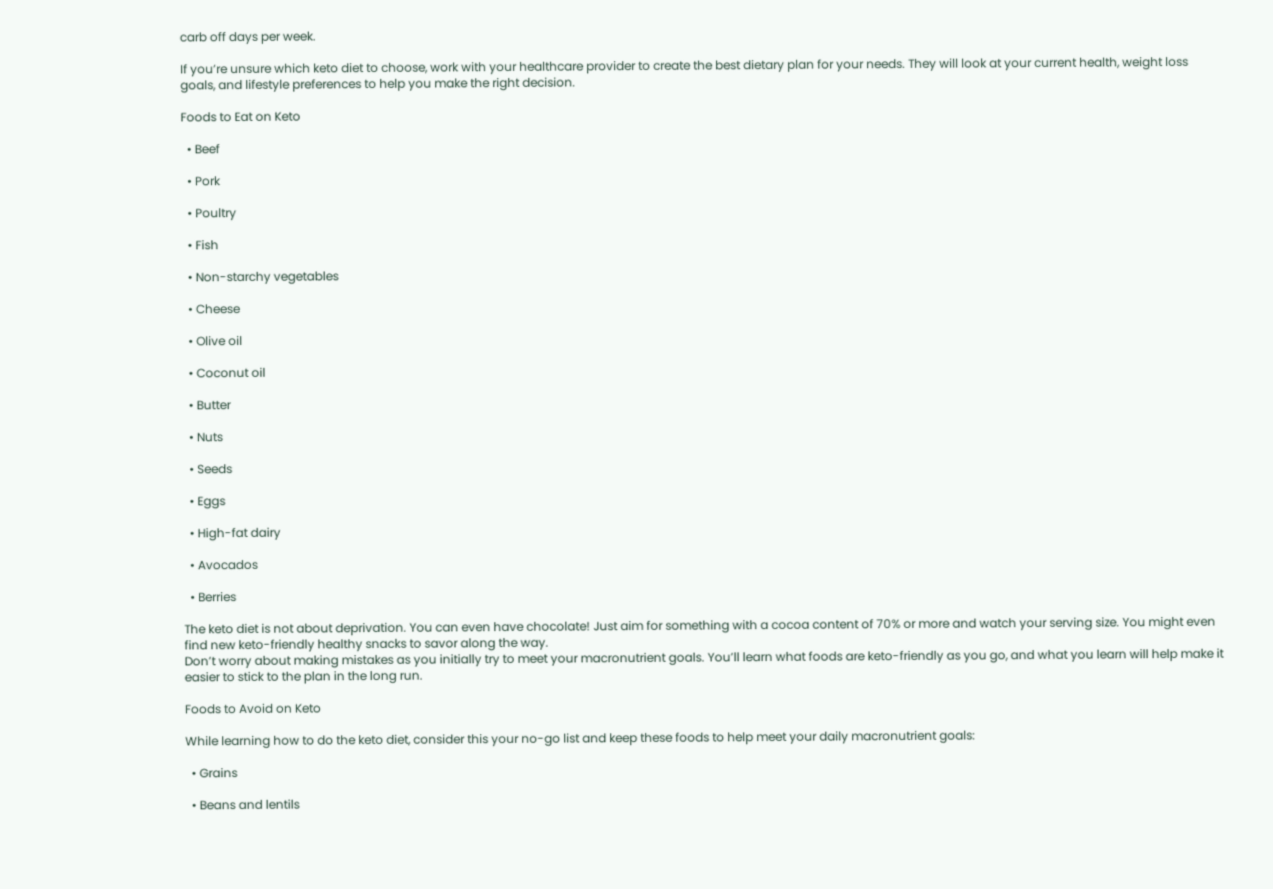carb off days per week.

If you’re unsure which keto diet to choose, work with your healthcare provider to create the best dietary plan for your needs. They will look at your current health, weight loss goals, and lifestyle preferences to help you make the right decision.

Foods to Eat on Keto

  • Beef

  • Pork

  • Poultry

  • Fish

  • Non-starchy vegetables

  • Cheese

  • Olive oil

  • Coconut oil

  • Butter

  • Nuts

  • Seeds

  • Eggs

  • High-fat dairy

  • Avocados

  • Berries

The keto diet is not about deprivation. You can even have chocolate! Just aim for something with a cocoa content of 70% or more and watch your serving size. You might even find new keto-friendly healthy snacks to savor along the way.
Don’t worry about making mistakes as you initially try to meet your macronutrient goals. You’ll learn what foods are keto-friendly as you go, and what you learn will help make it easier to stick to the plan in the long run.

Foods to Avoid on Keto

While learning how to do the keto diet, consider this your no-go list and keep these foods to help meet your daily macronutrient goals:

  • Grains

  • Beans and lentils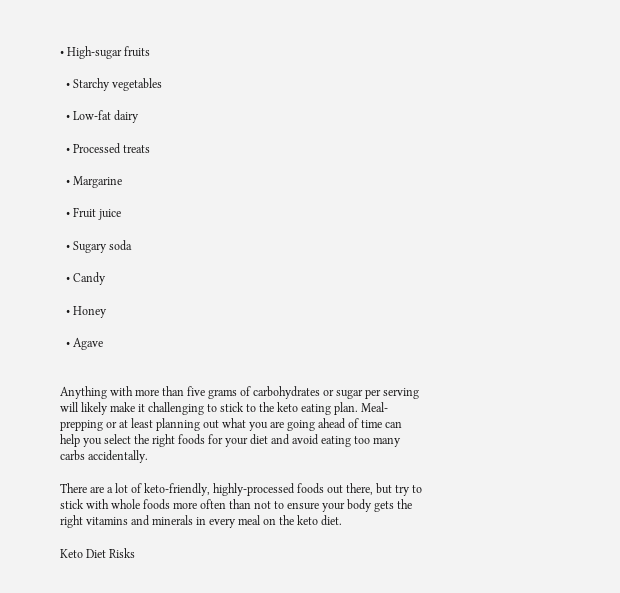• High-sugar fruits

  • Starchy vegetables

  • Low-fat dairy

  • Processed treats

  • Margarine

  • Fruit juice

  • Sugary soda

  • Candy

  • Honey

  • Agave


Anything with more than five grams of carbohydrates or sugar per serving will likely make it challenging to stick to the keto eating plan. Meal-prepping or at least planning out what you are going ahead of time can help you select the right foods for your diet and avoid eating too many carbs accidentally.

There are a lot of keto-friendly, highly-processed foods out there, but try to stick with whole foods more often than not to ensure your body gets the right vitamins and minerals in every meal on the keto diet.

Keto Diet Risks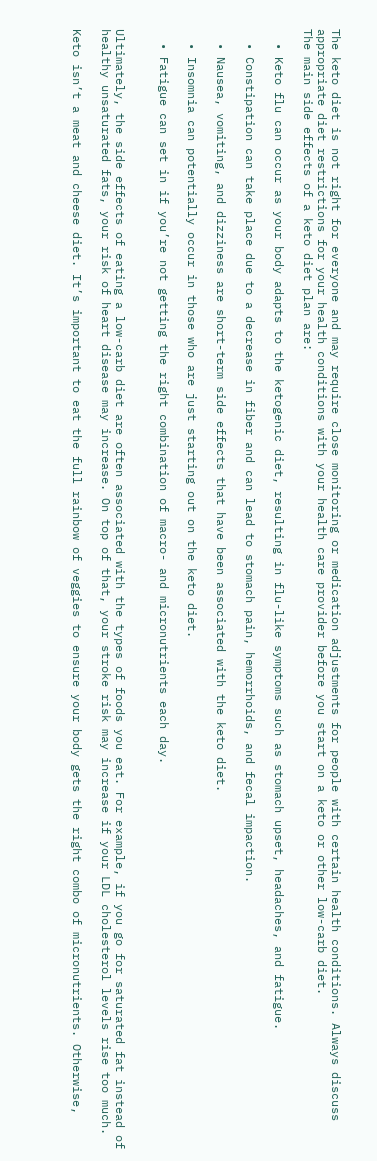The keto diet is not right for everyone and may require close monitoring or medication adjustments for people with certain health conditions. Always discuss appropriate diet restrictions for your health conditions with your health care provider before you start on a keto or other low-carb diet.
The main side effects of a keto diet plan are:

  • Keto flu can occur as your body adapts to the ketogenic diet, resulting in flu-like symptoms such as stomach upset, headaches, and fatigue.

  • Constipation can take place due to a decrease in fiber and can lead to stomach pain, hemorrhoids, and fecal impaction.

  • Nausea, vomiting, and dizziness are short-term side effects that have been associated with the keto diet.

  • Insomnia can potentially occur in those who are just starting out on the keto diet.

  • Fatigue can set in if you’re not getting the right combination of macro- and micronutrients each day.


Ultimately, the side effects of eating a low-carb diet are often associated with the types of foods you eat. For example, if you go for saturated fat instead of healthy unsaturated fats, your risk of heart disease may increase. On top of that, your stroke risk may increase if your LDL cholesterol levels rise too much.

Keto isn’t a meat and cheese diet. It’s important to eat the full rainbow of veggies to ensure your body gets the right combo of micronutrients. Otherwise,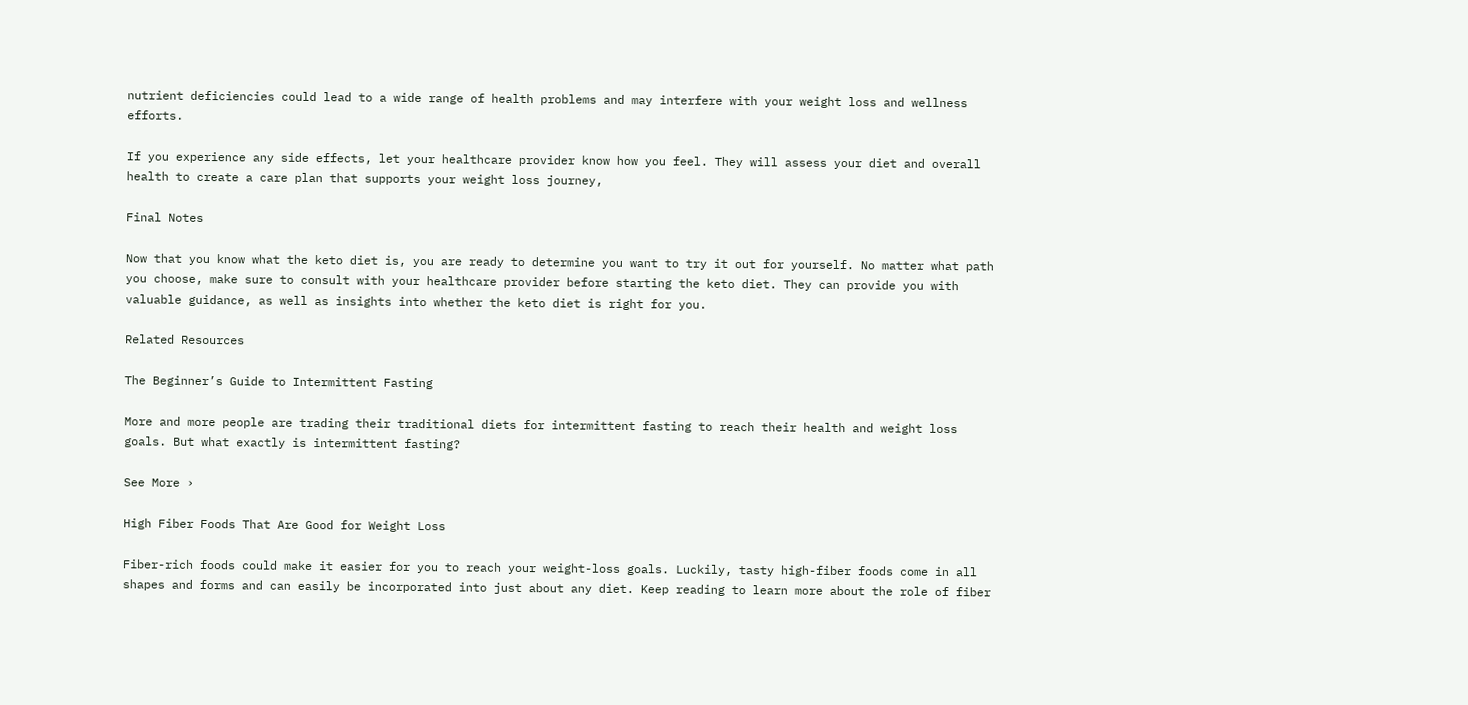nutrient deficiencies could lead to a wide range of health problems and may interfere with your weight loss and wellness efforts.

If you experience any side effects, let your healthcare provider know how you feel. They will assess your diet and overall health to create a care plan that supports your weight loss journey,

Final Notes

Now that you know what the keto diet is, you are ready to determine you want to try it out for yourself. No matter what path you choose, make sure to consult with your healthcare provider before starting the keto diet. They can provide you with valuable guidance, as well as insights into whether the keto diet is right for you.

Related Resources

The Beginner’s Guide to Intermittent Fasting

More and more people are trading their traditional diets for intermittent fasting to reach their health and weight loss goals. But what exactly is intermittent fasting?

See More ›

High Fiber Foods That Are Good for Weight Loss

Fiber-rich foods could make it easier for you to reach your weight-loss goals. Luckily, tasty high-fiber foods come in all shapes and forms and can easily be incorporated into just about any diet. Keep reading to learn more about the role of fiber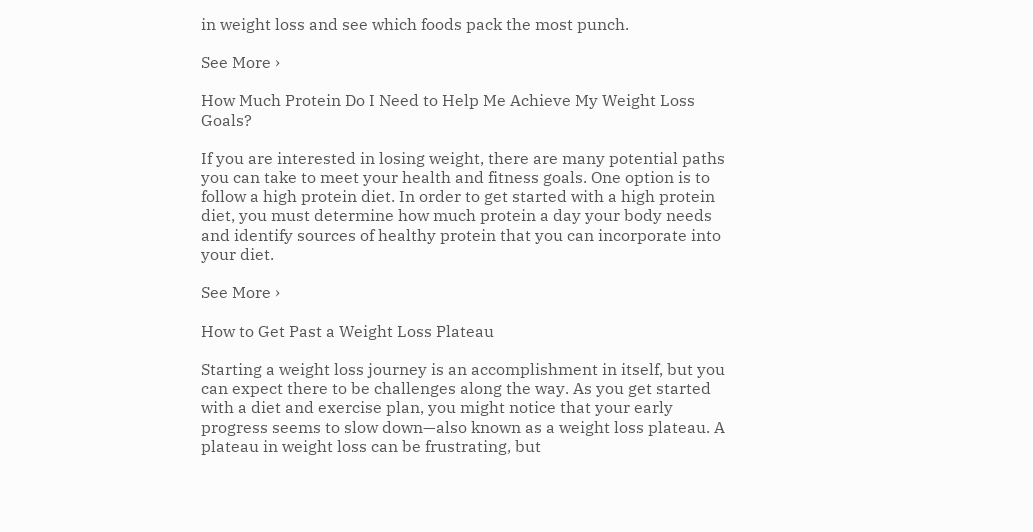in weight loss and see which foods pack the most punch.

See More ›

How Much Protein Do I Need to Help Me Achieve My Weight Loss Goals?

If you are interested in losing weight, there are many potential paths you can take to meet your health and fitness goals. One option is to follow a high protein diet. In order to get started with a high protein diet, you must determine how much protein a day your body needs and identify sources of healthy protein that you can incorporate into your diet.

See More ›

How to Get Past a Weight Loss Plateau

Starting a weight loss journey is an accomplishment in itself, but you can expect there to be challenges along the way. As you get started with a diet and exercise plan, you might notice that your early progress seems to slow down—also known as a weight loss plateau. A plateau in weight loss can be frustrating, but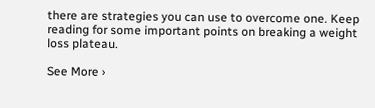there are strategies you can use to overcome one. Keep reading for some important points on breaking a weight loss plateau.

See More ›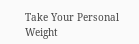Take Your Personal Weight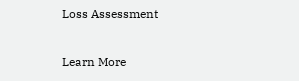Loss Assessment

Learn More